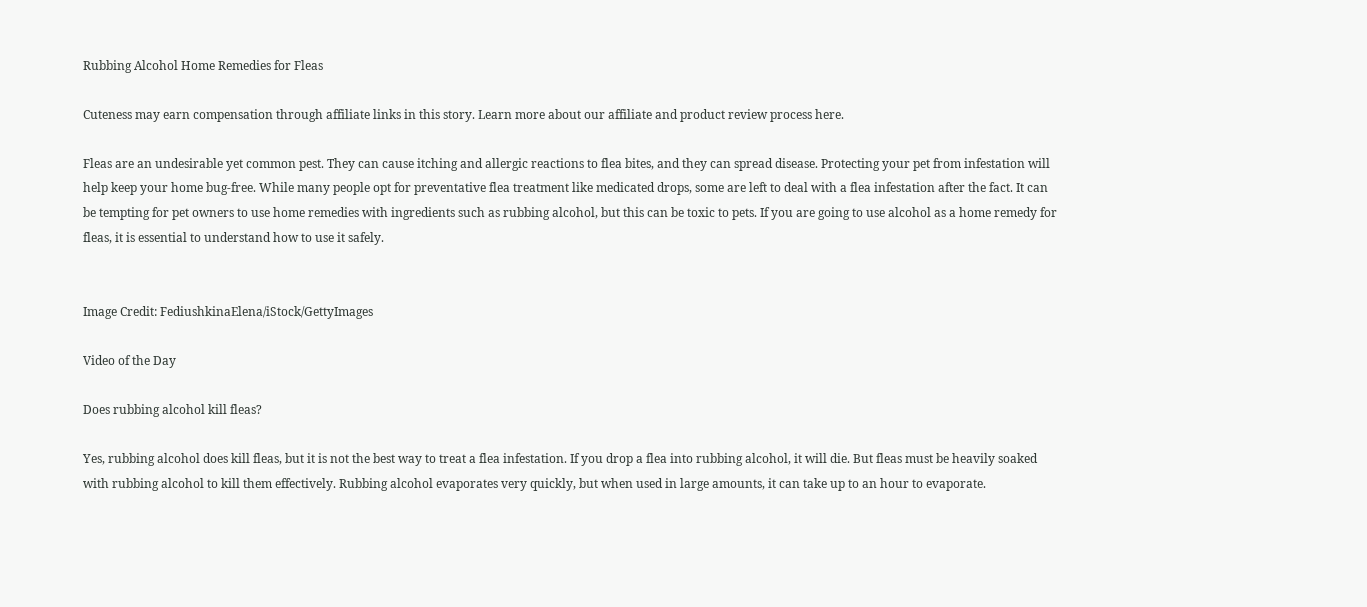Rubbing Alcohol Home Remedies for Fleas

Cuteness may earn compensation through affiliate links in this story. Learn more about our affiliate and product review process here.

Fleas are an undesirable yet common pest. They can cause itching and allergic reactions to flea bites, and they can spread disease. Protecting your pet from infestation will help keep your home bug-free. While many people opt for preventative flea treatment like medicated drops, some are left to deal with a flea infestation after the fact. It can be tempting for pet owners to use home remedies with ingredients such as rubbing alcohol, but this can be toxic to pets. If you are going to use alcohol as a home remedy for fleas, it is essential to understand how to use it safely.


Image Credit: FediushkinaElena/iStock/GettyImages

Video of the Day

Does rubbing alcohol kill fleas?

Yes, rubbing alcohol does kill fleas, but it is not the best way to treat a flea infestation. If you drop a flea into rubbing alcohol, it will die. But fleas must be heavily soaked with rubbing alcohol to kill them effectively. Rubbing alcohol evaporates very quickly, but when used in large amounts, it can take up to an hour to evaporate.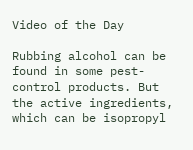Video of the Day

Rubbing alcohol can be found in some pest-control products. But the active ingredients, which can be isopropyl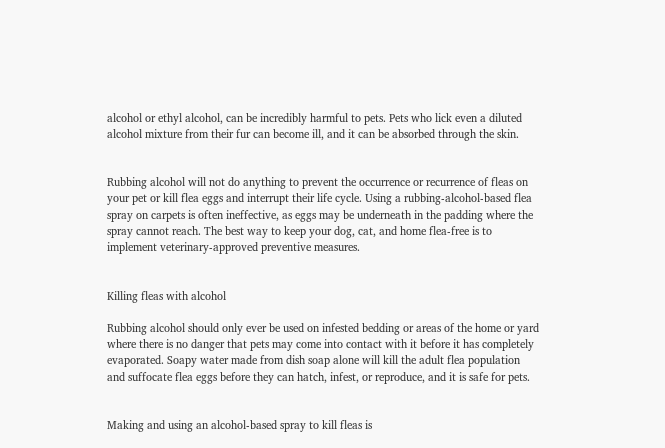alcohol or ethyl alcohol, can be incredibly harmful to pets. Pets who lick even a diluted alcohol mixture from their fur can become ill, and it can be absorbed through the skin.


Rubbing alcohol will not do anything to prevent the occurrence or recurrence of fleas on your pet or kill flea eggs and interrupt their life cycle. Using a rubbing-alcohol-based flea spray on carpets is often ineffective, as eggs may be underneath in the padding where the spray cannot reach. The best way to keep your dog, cat, and home flea-free is to implement veterinary-approved preventive measures.


Killing fleas with alcohol

Rubbing alcohol should only ever be used on infested bedding or areas of the home or yard where there is no danger that pets may come into contact with it before it has completely evaporated. Soapy water made from dish soap alone will kill the adult flea population and suffocate flea eggs before they can hatch, infest, or reproduce, and it is safe for pets.


Making and using an alcohol-based spray to kill fleas is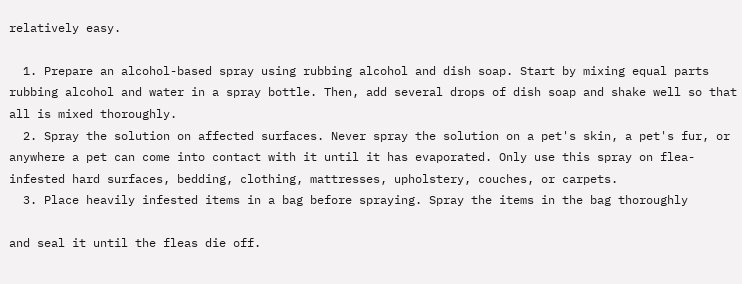relatively easy.

  1. Prepare an alcohol-based spray using rubbing alcohol and dish soap. Start by mixing equal parts rubbing alcohol and water in a spray bottle. Then, add several drops of dish soap and shake well so that all is mixed thoroughly.
  2. Spray the solution on affected surfaces. Never spray the solution on a pet's skin, a pet's fur, or anywhere a pet can come into contact with it until it has evaporated. Only use this spray on flea-infested hard surfaces, bedding, clothing, mattresses, upholstery, couches, or carpets.
  3. Place heavily infested items in a bag before spraying. Spray the items in the bag thoroughly

and seal it until the fleas die off.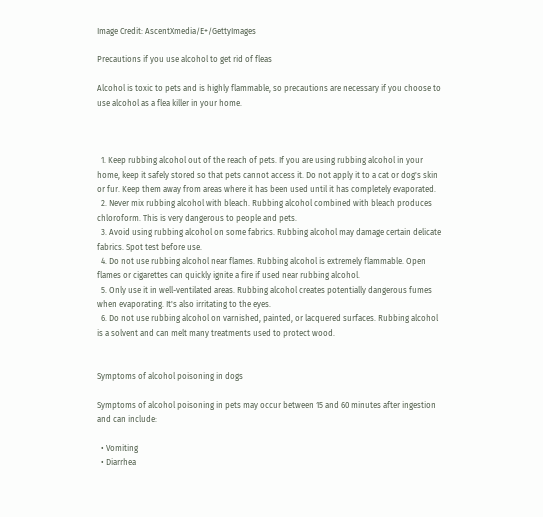Image Credit: AscentXmedia/E+/GettyImages

Precautions if you use alcohol to get rid of fleas

Alcohol is toxic to pets and is highly flammable, so precautions are necessary if you choose to use alcohol as a flea killer in your home.



  1. Keep rubbing alcohol out of the reach of pets. If you are using rubbing alcohol in your home, keep it safely stored so that pets cannot access it. Do not apply it to a cat or dog's skin or fur. Keep them away from areas where it has been used until it has completely evaporated.
  2. Never mix rubbing alcohol with bleach. Rubbing alcohol combined with bleach produces chloroform. This is very dangerous to people and pets.
  3. Avoid using rubbing alcohol on some fabrics. Rubbing alcohol may damage certain delicate fabrics. Spot test before use.
  4. Do not use rubbing alcohol near flames. Rubbing alcohol is extremely flammable. Open flames or cigarettes can quickly ignite a fire if used near rubbing alcohol.
  5. Only use it in well-ventilated areas. Rubbing alcohol creates potentially dangerous fumes when evaporating. It's also irritating to the eyes.
  6. Do not use rubbing alcohol on varnished, painted, or lacquered surfaces. Rubbing alcohol is a solvent and can melt many treatments used to protect wood.


Symptoms of alcohol poisoning in dogs

Symptoms of alcohol poisoning in pets may occur between 15 and 60 minutes after ingestion and can include:

  • Vomiting
  • Diarrhea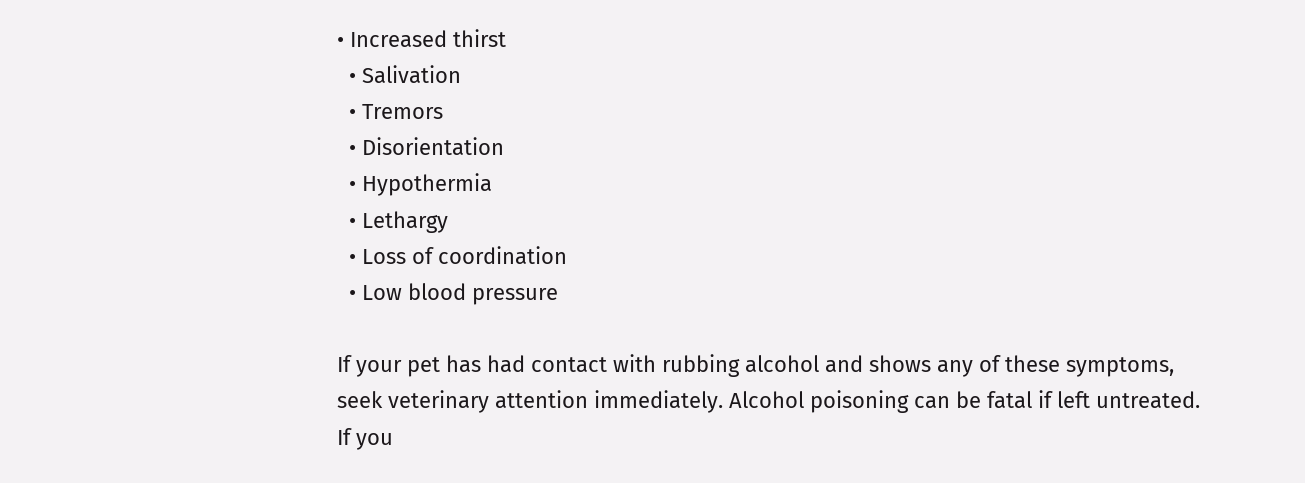• Increased thirst
  • Salivation
  • Tremors
  • Disorientation
  • Hypothermia
  • Lethargy
  • Loss of coordination
  • Low blood pressure

If your pet has had contact with rubbing alcohol and shows any of these symptoms, seek veterinary attention immediately. Alcohol poisoning can be fatal if left untreated. If you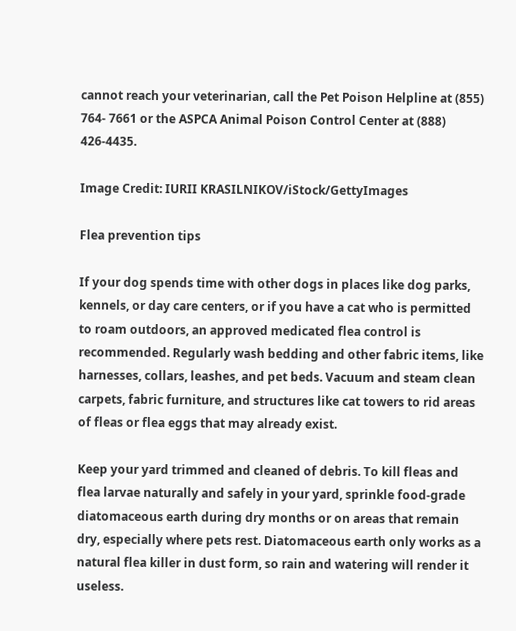cannot reach your veterinarian, call the Pet Poison Helpline at (855) 764- 7661 or the ASPCA Animal Poison Control Center at (888) 426-4435.

Image Credit: IURII KRASILNIKOV/iStock/GettyImages

Flea prevention tips

If your dog spends time with other dogs in places like dog parks, kennels, or day care centers, or if you have a cat who is permitted to roam outdoors, an approved medicated flea control is recommended. Regularly wash bedding and other fabric items, like harnesses, collars, leashes, and pet beds. Vacuum and steam clean carpets, fabric furniture, and structures like cat towers to rid areas of fleas or flea eggs that may already exist.

Keep your yard trimmed and cleaned of debris. To kill fleas and flea larvae naturally and safely in your yard, sprinkle food-grade diatomaceous earth during dry months or on areas that remain dry, especially where pets rest. Diatomaceous earth only works as a natural flea killer in dust form, so rain and watering will render it useless.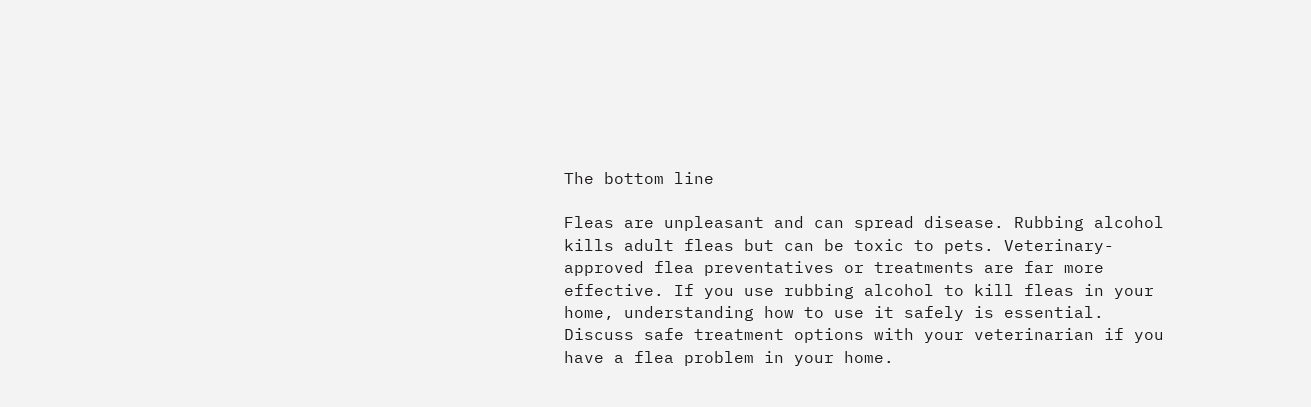The bottom line

Fleas are unpleasant and can spread disease. Rubbing alcohol kills adult fleas but can be toxic to pets. Veterinary-approved flea preventatives or treatments are far more effective. If you use rubbing alcohol to kill fleas in your home, understanding how to use it safely is essential. Discuss safe treatment options with your veterinarian if you have a flea problem in your home.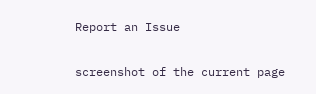Report an Issue

screenshot of the current page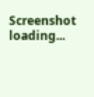Screenshot loading...